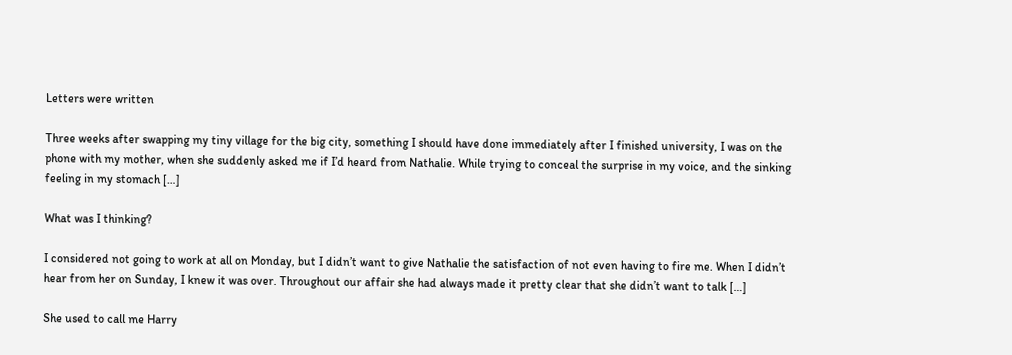Letters were written

Three weeks after swapping my tiny village for the big city, something I should have done immediately after I finished university, I was on the phone with my mother, when she suddenly asked me if I’d heard from Nathalie. While trying to conceal the surprise in my voice, and the sinking feeling in my stomach […]

What was I thinking?

I considered not going to work at all on Monday, but I didn’t want to give Nathalie the satisfaction of not even having to fire me. When I didn’t hear from her on Sunday, I knew it was over. Throughout our affair she had always made it pretty clear that she didn’t want to talk […]

She used to call me Harry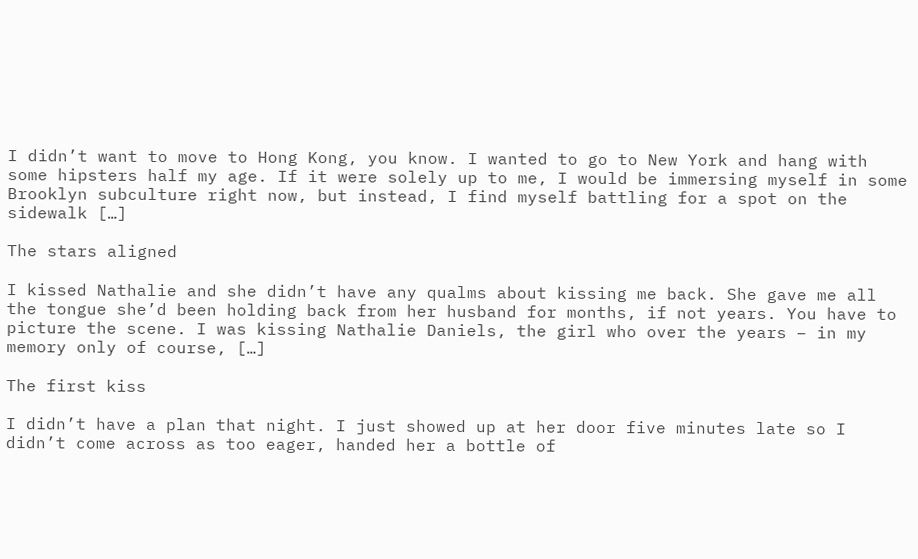I didn’t want to move to Hong Kong, you know. I wanted to go to New York and hang with some hipsters half my age. If it were solely up to me, I would be immersing myself in some Brooklyn subculture right now, but instead, I find myself battling for a spot on the sidewalk […]

The stars aligned

I kissed Nathalie and she didn’t have any qualms about kissing me back. She gave me all the tongue she’d been holding back from her husband for months, if not years. You have to picture the scene. I was kissing Nathalie Daniels, the girl who over the years − in my memory only of course, […]

The first kiss

I didn’t have a plan that night. I just showed up at her door five minutes late so I didn’t come across as too eager, handed her a bottle of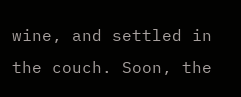wine, and settled in the couch. Soon, the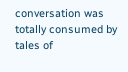conversation was totally consumed by tales of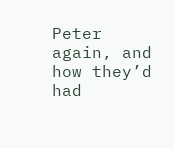Peter again, and how they’d had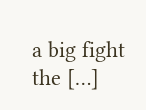a big fight the […]